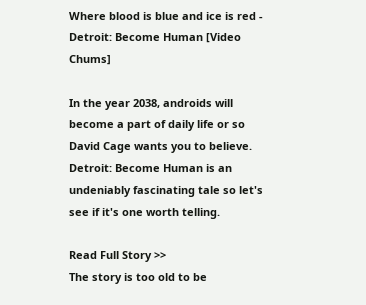Where blood is blue and ice is red - Detroit: Become Human [Video Chums]

In the year 2038, androids will become a part of daily life or so David Cage wants you to believe. Detroit: Become Human is an undeniably fascinating tale so let's see if it's one worth telling.

Read Full Story >>
The story is too old to be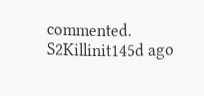commented.
S2Killinit145d ago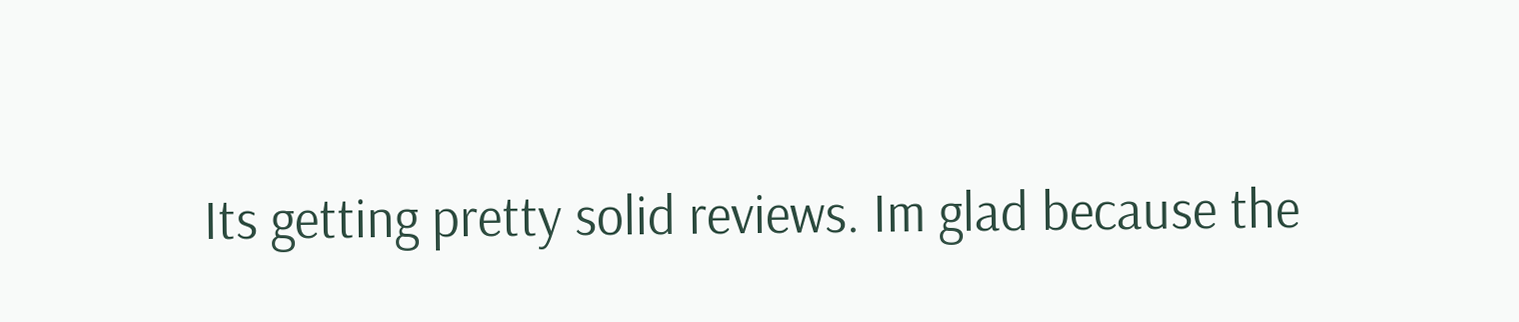Its getting pretty solid reviews. Im glad because the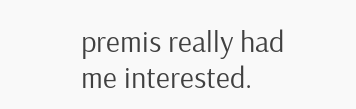premis really had me interested.